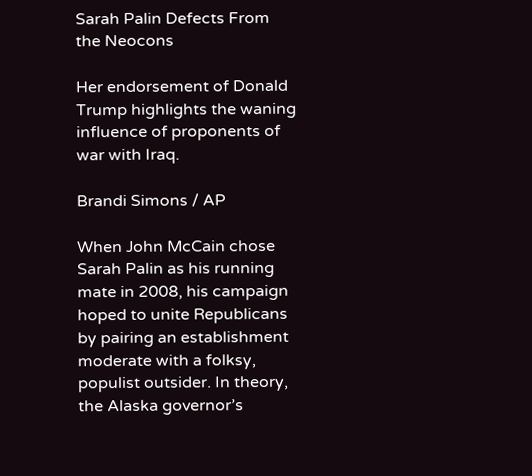Sarah Palin Defects From the Neocons

Her endorsement of Donald Trump highlights the waning influence of proponents of war with Iraq.

Brandi Simons / AP

When John McCain chose Sarah Palin as his running mate in 2008, his campaign hoped to unite Republicans by pairing an establishment moderate with a folksy, populist outsider. In theory, the Alaska governor’s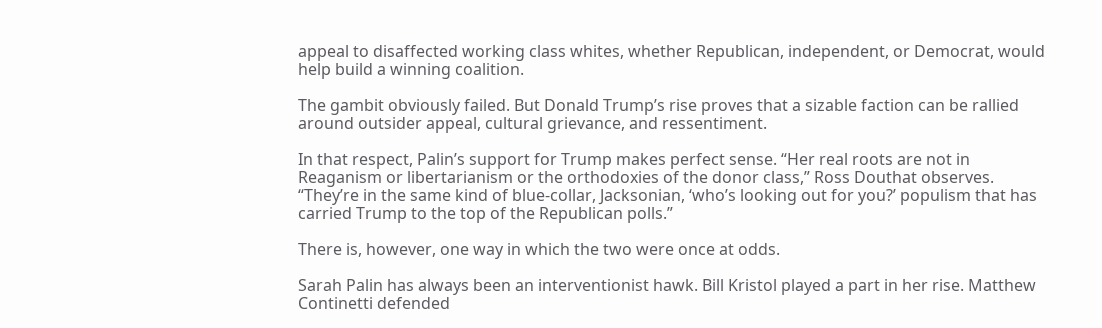appeal to disaffected working class whites, whether Republican, independent, or Democrat, would help build a winning coalition.

The gambit obviously failed. But Donald Trump’s rise proves that a sizable faction can be rallied around outsider appeal, cultural grievance, and ressentiment.

In that respect, Palin’s support for Trump makes perfect sense. “Her real roots are not in Reaganism or libertarianism or the orthodoxies of the donor class,” Ross Douthat observes. “They’re in the same kind of blue-collar, Jacksonian, ‘who’s looking out for you?’ populism that has carried Trump to the top of the Republican polls.”

There is, however, one way in which the two were once at odds.

Sarah Palin has always been an interventionist hawk. Bill Kristol played a part in her rise. Matthew Continetti defended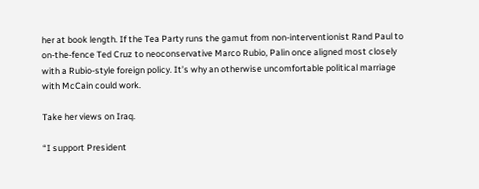her at book length. If the Tea Party runs the gamut from non-interventionist Rand Paul to on-the-fence Ted Cruz to neoconservative Marco Rubio, Palin once aligned most closely with a Rubio-style foreign policy. It’s why an otherwise uncomfortable political marriage with McCain could work.

Take her views on Iraq.

“I support President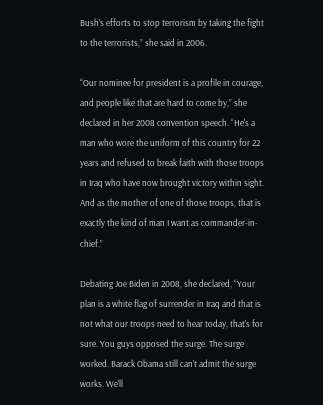Bush’s efforts to stop terrorism by taking the fight to the terrorists,” she said in 2006.

“Our nominee for president is a profile in courage, and people like that are hard to come by,” she declared in her 2008 convention speech. “He's a man who wore the uniform of this country for 22 years and refused to break faith with those troops in Iraq who have now brought victory within sight. And as the mother of one of those troops, that is exactly the kind of man I want as commander-in-chief.”

Debating Joe Biden in 2008, she declared, “Your plan is a white flag of surrender in Iraq and that is not what our troops need to hear today, that’s for sure. You guys opposed the surge. The surge worked. Barack Obama still can’t admit the surge works. We’ll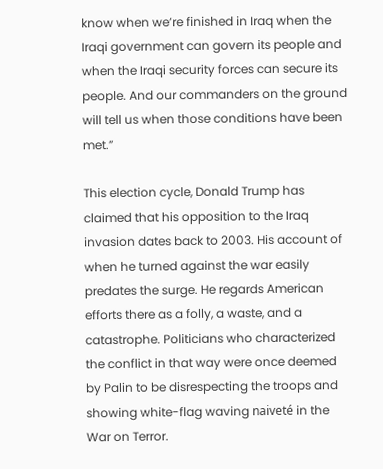know when we’re finished in Iraq when the Iraqi government can govern its people and when the Iraqi security forces can secure its people. And our commanders on the ground will tell us when those conditions have been met.”

This election cycle, Donald Trump has claimed that his opposition to the Iraq invasion dates back to 2003. His account of when he turned against the war easily predates the surge. He regards American efforts there as a folly, a waste, and a catastrophe. Politicians who characterized the conflict in that way were once deemed by Palin to be disrespecting the troops and showing white-flag waving naiveté in the War on Terror.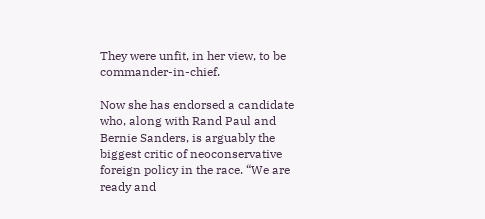They were unfit, in her view, to be commander-in-chief.

Now she has endorsed a candidate who, along with Rand Paul and Bernie Sanders, is arguably the biggest critic of neoconservative foreign policy in the race. “We are ready and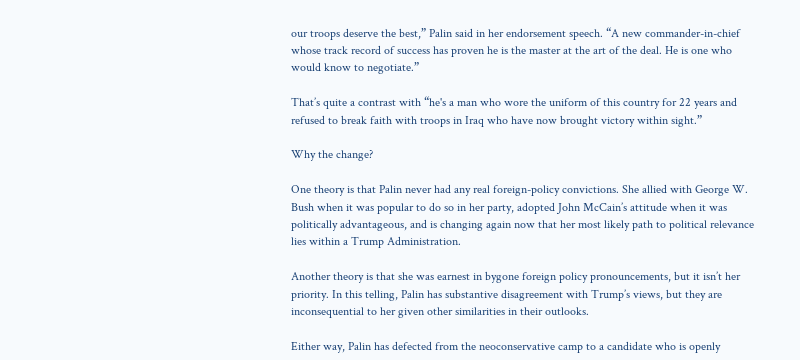our troops deserve the best,” Palin said in her endorsement speech. “A new commander-in-chief whose track record of success has proven he is the master at the art of the deal. He is one who would know to negotiate.”

That’s quite a contrast with “he's a man who wore the uniform of this country for 22 years and refused to break faith with troops in Iraq who have now brought victory within sight.”

Why the change?

One theory is that Palin never had any real foreign-policy convictions. She allied with George W. Bush when it was popular to do so in her party, adopted John McCain’s attitude when it was politically advantageous, and is changing again now that her most likely path to political relevance lies within a Trump Administration.

Another theory is that she was earnest in bygone foreign policy pronouncements, but it isn’t her priority. In this telling, Palin has substantive disagreement with Trump’s views, but they are inconsequential to her given other similarities in their outlooks.

Either way, Palin has defected from the neoconservative camp to a candidate who is openly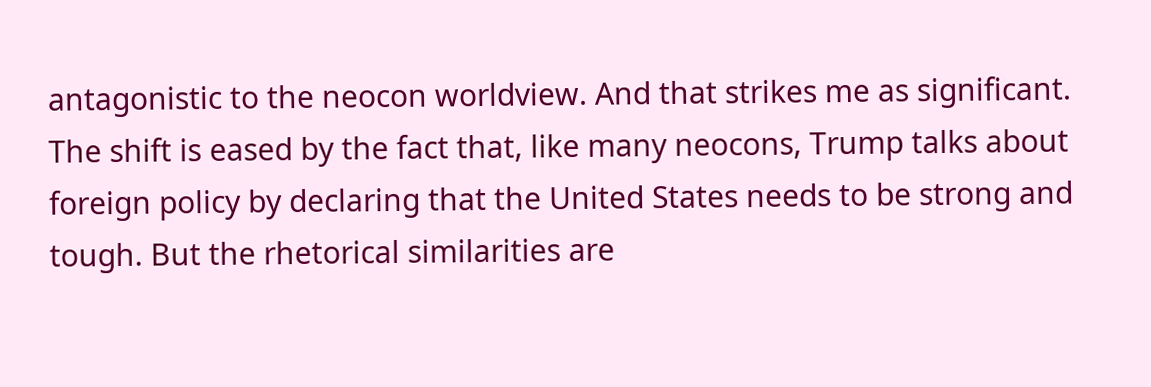antagonistic to the neocon worldview. And that strikes me as significant. The shift is eased by the fact that, like many neocons, Trump talks about foreign policy by declaring that the United States needs to be strong and tough. But the rhetorical similarities are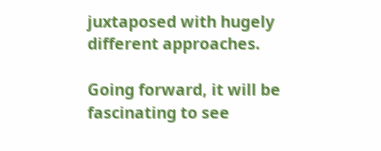juxtaposed with hugely different approaches.

Going forward, it will be fascinating to see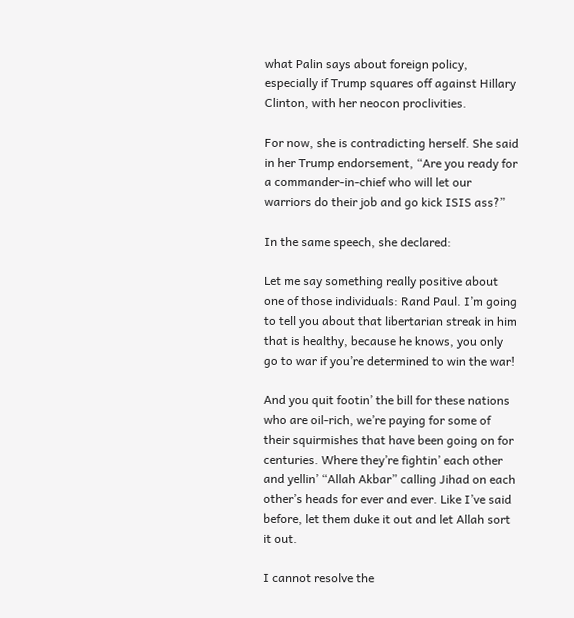what Palin says about foreign policy, especially if Trump squares off against Hillary Clinton, with her neocon proclivities.

For now, she is contradicting herself. She said in her Trump endorsement, “Are you ready for a commander-in-chief who will let our warriors do their job and go kick ISIS ass?”

In the same speech, she declared:

Let me say something really positive about one of those individuals: Rand Paul. I’m going to tell you about that libertarian streak in him that is healthy, because he knows, you only go to war if you’re determined to win the war!

And you quit footin’ the bill for these nations who are oil-rich, we’re paying for some of their squirmishes that have been going on for centuries. Where they’re fightin’ each other and yellin’ “Allah Akbar” calling Jihad on each other’s heads for ever and ever. Like I’ve said before, let them duke it out and let Allah sort it out.

I cannot resolve the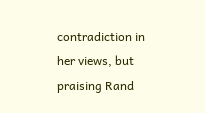contradiction in her views, but praising Rand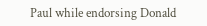Paul while endorsing Donald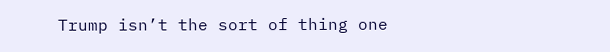Trump isn’t the sort of thing one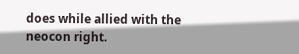does while allied with the neocon right.